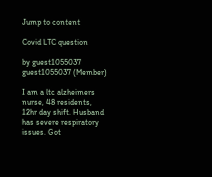Jump to content

Covid LTC question

by guest1055037 guest1055037 (Member)

I am a ltc alzheimers nurse, 48 residents, 12hr day shift. Husband has severe respiratory issues. Got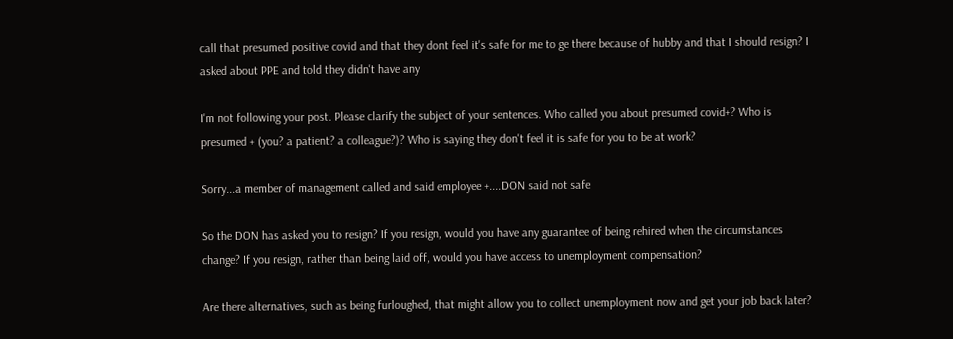call that presumed positive covid and that they dont feel it's safe for me to ge there because of hubby and that I should resign? I asked about PPE and told they didn't have any

I'm not following your post. Please clarify the subject of your sentences. Who called you about presumed covid+? Who is presumed + (you? a patient? a colleague?)? Who is saying they don't feel it is safe for you to be at work?

Sorry...a member of management called and said employee +....DON said not safe

So the DON has asked you to resign? If you resign, would you have any guarantee of being rehired when the circumstances change? If you resign, rather than being laid off, would you have access to unemployment compensation?

Are there alternatives, such as being furloughed, that might allow you to collect unemployment now and get your job back later?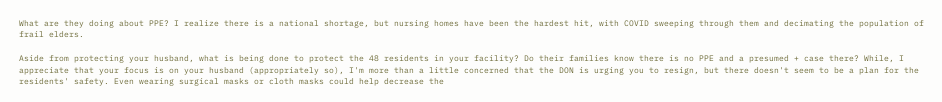What are they doing about PPE? I realize there is a national shortage, but nursing homes have been the hardest hit, with COVID sweeping through them and decimating the population of frail elders.

Aside from protecting your husband, what is being done to protect the 48 residents in your facility? Do their families know there is no PPE and a presumed + case there? While, I appreciate that your focus is on your husband (appropriately so), I'm more than a little concerned that the DON is urging you to resign, but there doesn't seem to be a plan for the residents' safety. Even wearing surgical masks or cloth masks could help decrease the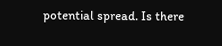potential spread. Is there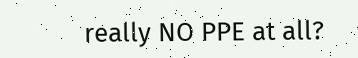really NO PPE at all?